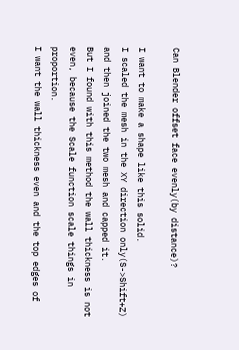Can Blender offset face evenly(by distance)?

I want to make a shape like this solid.
I scaled the mesh in the XY direction only(S->Shift+Z) and then joined the two mesh and capped it.
But I found with this method the wall thickness is not even, because the Scale function scale things in proportion.
I want the wall thickness even and the top edges of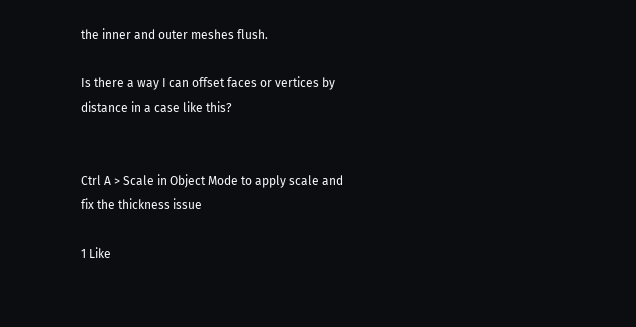the inner and outer meshes flush.

Is there a way I can offset faces or vertices by distance in a case like this?


Ctrl A > Scale in Object Mode to apply scale and fix the thickness issue

1 Like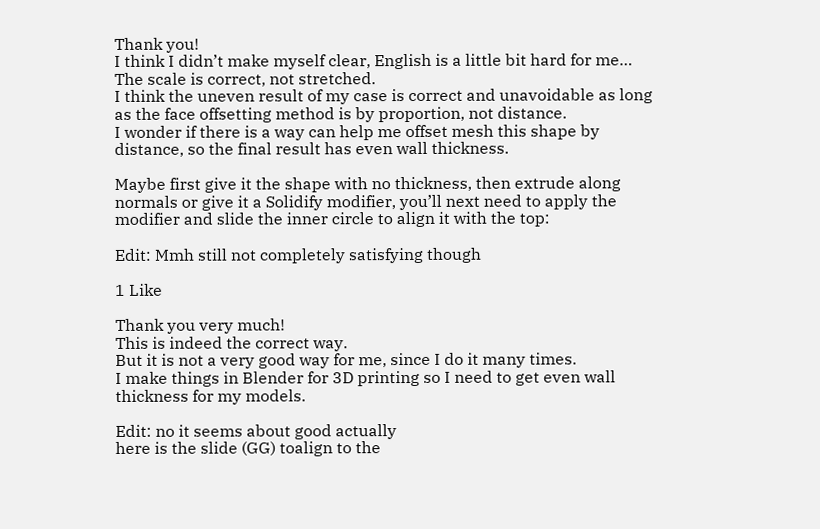Thank you!
I think I didn’t make myself clear, English is a little bit hard for me…
The scale is correct, not stretched.
I think the uneven result of my case is correct and unavoidable as long as the face offsetting method is by proportion, not distance.
I wonder if there is a way can help me offset mesh this shape by distance, so the final result has even wall thickness.

Maybe first give it the shape with no thickness, then extrude along normals or give it a Solidify modifier, you’ll next need to apply the modifier and slide the inner circle to align it with the top:

Edit: Mmh still not completely satisfying though

1 Like

Thank you very much!
This is indeed the correct way.
But it is not a very good way for me, since I do it many times.
I make things in Blender for 3D printing so I need to get even wall thickness for my models.

Edit: no it seems about good actually
here is the slide (GG) toalign to the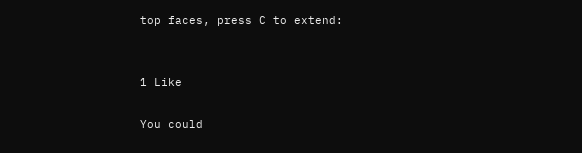top faces, press C to extend:


1 Like

You could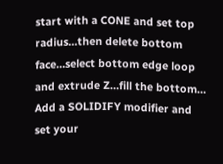start with a CONE and set top radius…then delete bottom face…select bottom edge loop and extrude Z…fill the bottom…
Add a SOLIDIFY modifier and set your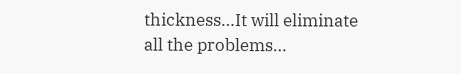thickness…It will eliminate all the problems…